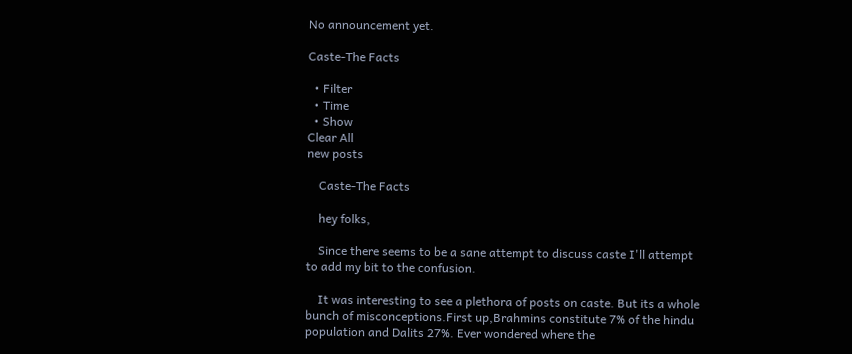No announcement yet.

Caste-The Facts

  • Filter
  • Time
  • Show
Clear All
new posts

    Caste-The Facts

    hey folks,

    Since there seems to be a sane attempt to discuss caste I'll attempt to add my bit to the confusion.

    It was interesting to see a plethora of posts on caste. But its a whole bunch of misconceptions.First up,Brahmins constitute 7% of the hindu population and Dalits 27%. Ever wondered where the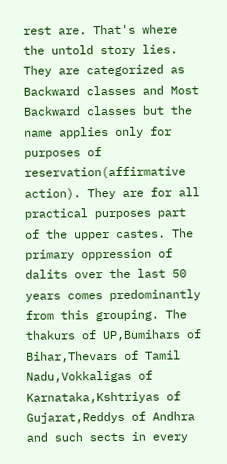rest are. That's where the untold story lies. They are categorized as Backward classes and Most Backward classes but the name applies only for purposes of reservation(affirmative action). They are for all practical purposes part of the upper castes. The primary oppression of dalits over the last 50 years comes predominantly from this grouping. The thakurs of UP,Bumihars of Bihar,Thevars of Tamil Nadu,Vokkaligas of Karnataka,Kshtriyas of Gujarat,Reddys of Andhra and such sects in every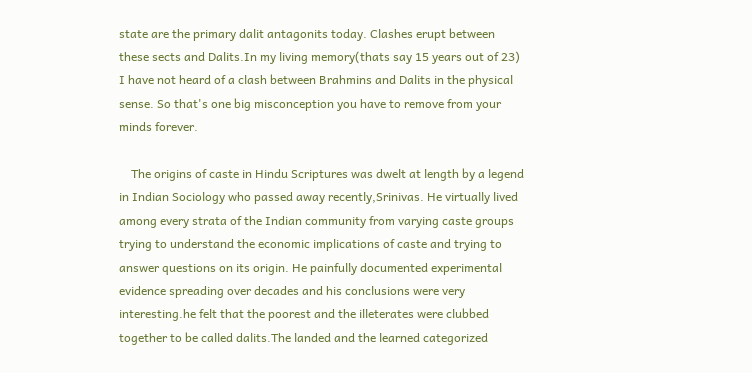state are the primary dalit antagonits today. Clashes erupt between these sects and Dalits.In my living memory(thats say 15 years out of 23) I have not heard of a clash between Brahmins and Dalits in the physical sense. So that's one big misconception you have to remove from your minds forever.

    The origins of caste in Hindu Scriptures was dwelt at length by a legend in Indian Sociology who passed away recently,Srinivas. He virtually lived among every strata of the Indian community from varying caste groups trying to understand the economic implications of caste and trying to answer questions on its origin. He painfully documented experimental evidence spreading over decades and his conclusions were very interesting.he felt that the poorest and the illeterates were clubbed together to be called dalits.The landed and the learned categorized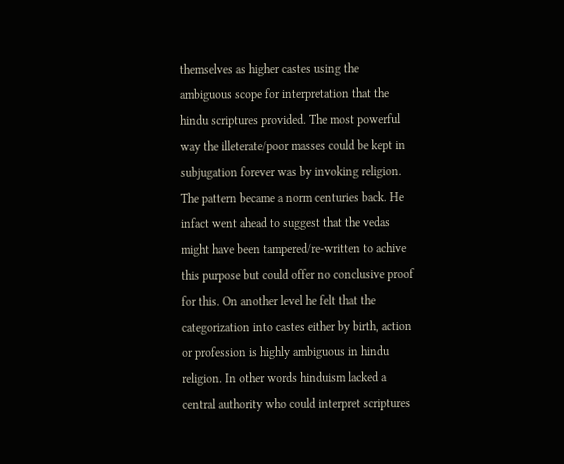themselves as higher castes using the ambiguous scope for interpretation that the hindu scriptures provided. The most powerful way the illeterate/poor masses could be kept in subjugation forever was by invoking religion. The pattern became a norm centuries back. He infact went ahead to suggest that the vedas might have been tampered/re-written to achive this purpose but could offer no conclusive proof for this. On another level he felt that the categorization into castes either by birth, action or profession is highly ambiguous in hindu religion. In other words hinduism lacked a central authority who could interpret scriptures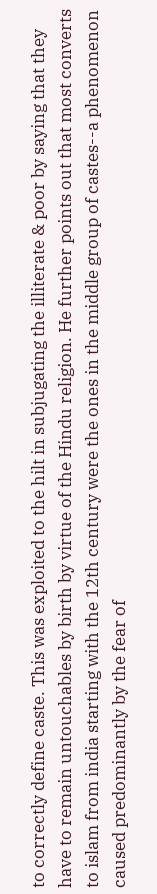to correctly define caste. This was exploited to the hilt in subjugating the illiterate & poor by saying that they have to remain untouchables by birth by virtue of the Hindu religion. He further points out that most converts to islam from india starting with the 12th century were the ones in the middle group of castes--a phenomenon caused predominantly by the fear of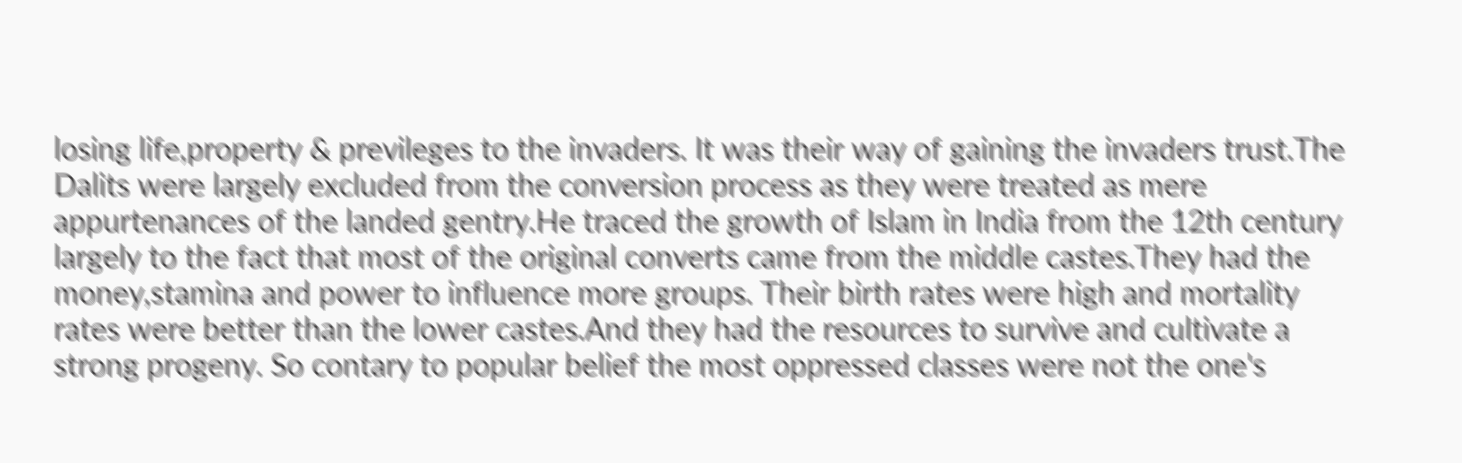losing life,property & previleges to the invaders. It was their way of gaining the invaders trust.The Dalits were largely excluded from the conversion process as they were treated as mere appurtenances of the landed gentry.He traced the growth of Islam in India from the 12th century largely to the fact that most of the original converts came from the middle castes.They had the money,stamina and power to influence more groups. Their birth rates were high and mortality rates were better than the lower castes.And they had the resources to survive and cultivate a strong progeny. So contary to popular belief the most oppressed classes were not the one's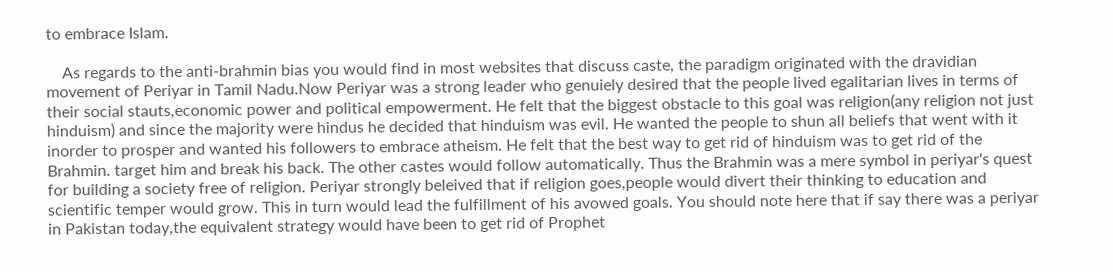to embrace Islam.

    As regards to the anti-brahmin bias you would find in most websites that discuss caste, the paradigm originated with the dravidian movement of Periyar in Tamil Nadu.Now Periyar was a strong leader who genuiely desired that the people lived egalitarian lives in terms of their social stauts,economic power and political empowerment. He felt that the biggest obstacle to this goal was religion(any religion not just hinduism) and since the majority were hindus he decided that hinduism was evil. He wanted the people to shun all beliefs that went with it inorder to prosper and wanted his followers to embrace atheism. He felt that the best way to get rid of hinduism was to get rid of the Brahmin. target him and break his back. The other castes would follow automatically. Thus the Brahmin was a mere symbol in periyar's quest for building a society free of religion. Periyar strongly beleived that if religion goes,people would divert their thinking to education and scientific temper would grow. This in turn would lead the fulfillment of his avowed goals. You should note here that if say there was a periyar in Pakistan today,the equivalent strategy would have been to get rid of Prophet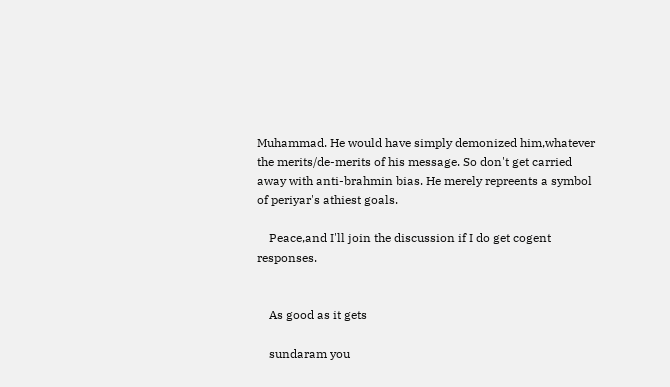Muhammad. He would have simply demonized him,whatever the merits/de-merits of his message. So don't get carried away with anti-brahmin bias. He merely repreents a symbol of periyar's athiest goals.

    Peace,and I'll join the discussion if I do get cogent responses.


    As good as it gets

    sundaram you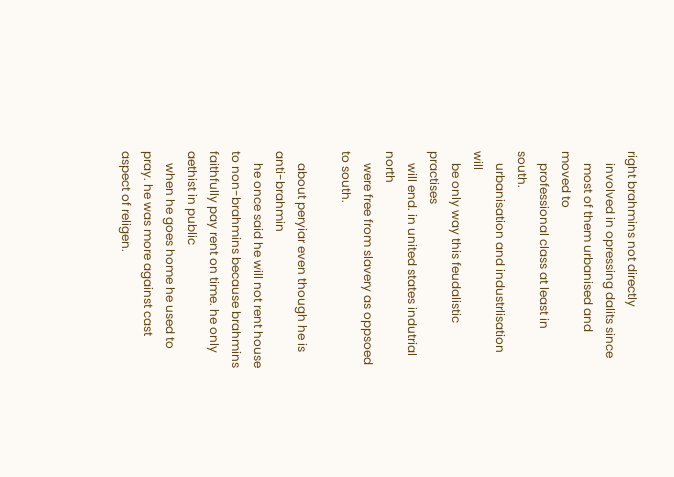right brahmins not directly
    involved in opressing dalits since
    most of them urbanised and moved to
    professional class at least in south.
    urbanisation and industrlisation will
    be only way this feudalistic practises
    will end. in united states indutrial north
    were free from slavery as oppsoed to south.

    about peryiar even though he is anti-brahmin
    he once said he will not rent house to non-brahmins because brahmins faithfully pay rent on time. he only aethist in public
    when he goes home he used to pray. he was more against cast aspect of religen.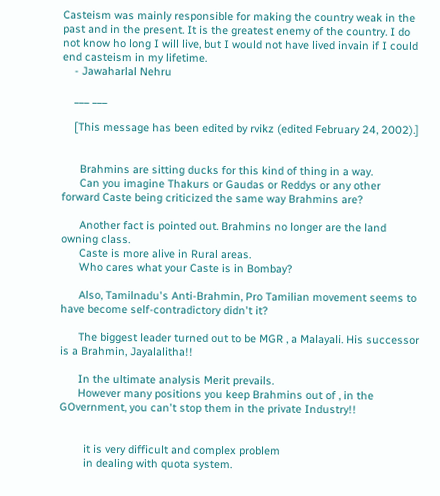Casteism was mainly responsible for making the country weak in the past and in the present. It is the greatest enemy of the country. I do not know ho long I will live, but I would not have lived invain if I could end casteism in my lifetime.
    - Jawaharlal Nehru

    ___ ___

    [This message has been edited by rvikz (edited February 24, 2002).]


      Brahmins are sitting ducks for this kind of thing in a way.
      Can you imagine Thakurs or Gaudas or Reddys or any other forward Caste being criticized the same way Brahmins are?

      Another fact is pointed out. Brahmins no longer are the land owning class.
      Caste is more alive in Rural areas.
      Who cares what your Caste is in Bombay?

      Also, Tamilnadu's Anti-Brahmin, Pro Tamilian movement seems to have become self-contradictory didn't it?

      The biggest leader turned out to be MGR , a Malayali. His successor is a Brahmin, Jayalalitha!!

      In the ultimate analysis Merit prevails.
      However many positions you keep Brahmins out of , in the GOvernment, you can't stop them in the private Industry!!


        it is very difficult and complex problem
        in dealing with quota system.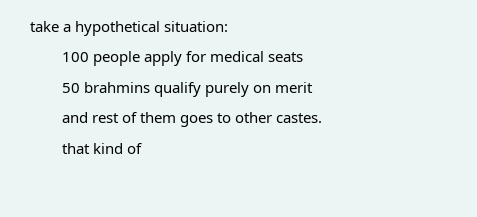take a hypothetical situation:
        100 people apply for medical seats
        50 brahmins qualify purely on merit
        and rest of them goes to other castes.
        that kind of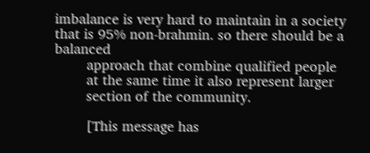imbalance is very hard to maintain in a society that is 95% non-brahmin. so there should be a balanced
        approach that combine qualified people
        at the same time it also represent larger
        section of the community.

        [This message has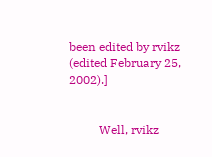been edited by rvikz (edited February 25, 2002).]


          Well, rvikz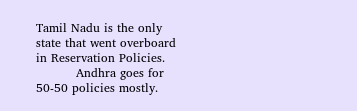Tamil Nadu is the only state that went overboard in Reservation Policies.
          Andhra goes for 50-50 policies mostly.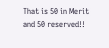That is 50 in Merit and 50 reserved!!